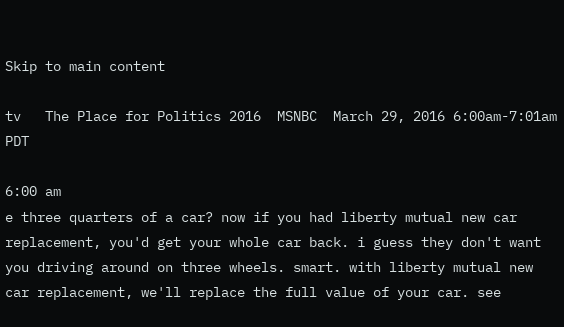Skip to main content

tv   The Place for Politics 2016  MSNBC  March 29, 2016 6:00am-7:01am PDT

6:00 am
e three quarters of a car? now if you had liberty mutual new car replacement, you'd get your whole car back. i guess they don't want you driving around on three wheels. smart. with liberty mutual new car replacement, we'll replace the full value of your car. see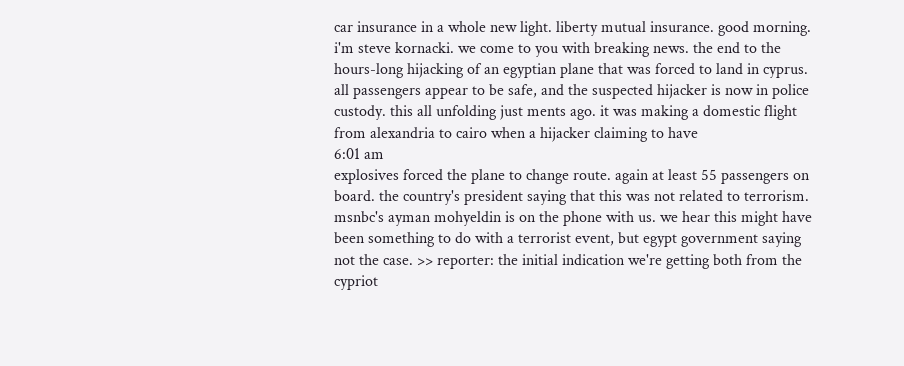car insurance in a whole new light. liberty mutual insurance. good morning. i'm steve kornacki. we come to you with breaking news. the end to the hours-long hijacking of an egyptian plane that was forced to land in cyprus. all passengers appear to be safe, and the suspected hijacker is now in police custody. this all unfolding just ments ago. it was making a domestic flight from alexandria to cairo when a hijacker claiming to have
6:01 am
explosives forced the plane to change route. again at least 55 passengers on board. the country's president saying that this was not related to terrorism. msnbc's ayman mohyeldin is on the phone with us. we hear this might have been something to do with a terrorist event, but egypt government saying not the case. >> reporter: the initial indication we're getting both from the cypriot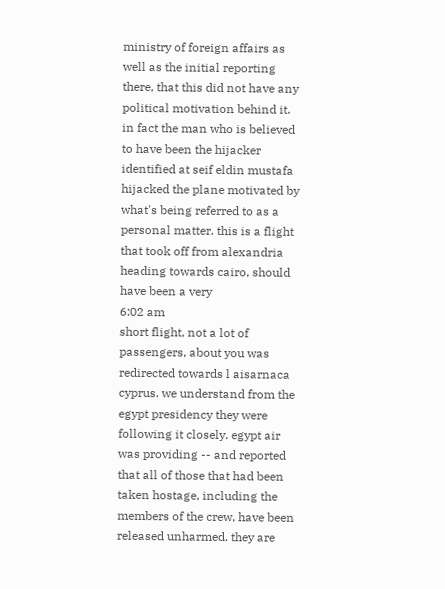ministry of foreign affairs as well as the initial reporting there, that this did not have any political motivation behind it. in fact the man who is believed to have been the hijacker identified at seif eldin mustafa hijacked the plane motivated by what's being referred to as a personal matter. this is a flight that took off from alexandria heading towards cairo, should have been a very
6:02 am
short flight, not a lot of passengers, about you was redirected towards l aisarnaca cyprus. we understand from the egypt presidency they were following it closely. egypt air was providing -- and reported that all of those that had been taken hostage, including the members of the crew, have been released unharmed. they are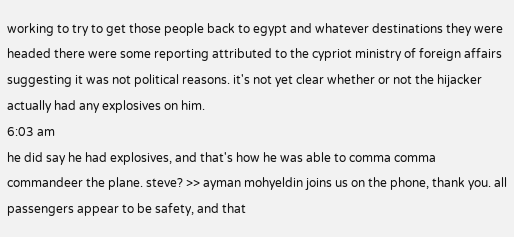working to try to get those people back to egypt and whatever destinations they were headed there were some reporting attributed to the cypriot ministry of foreign affairs suggesting it was not political reasons. it's not yet clear whether or not the hijacker actually had any explosives on him.
6:03 am
he did say he had explosives, and that's how he was able to comma comma commandeer the plane. steve? >> ayman mohyeldin joins us on the phone, thank you. all passengers appear to be safety, and that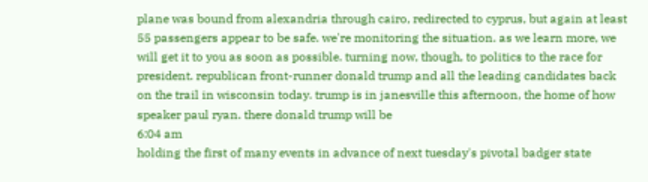plane was bound from alexandria through cairo, redirected to cyprus, but again at least 55 passengers appear to be safe. we're monitoring the situation. as we learn more, we will get it to you as soon as possible. turning now, though, to politics to the race for president. republican front-runner donald trump and all the leading candidates back on the trail in wisconsin today. trump is in janesville this afternoon, the home of how speaker paul ryan. there donald trump will be
6:04 am
holding the first of many events in advance of next tuesday's pivotal badger state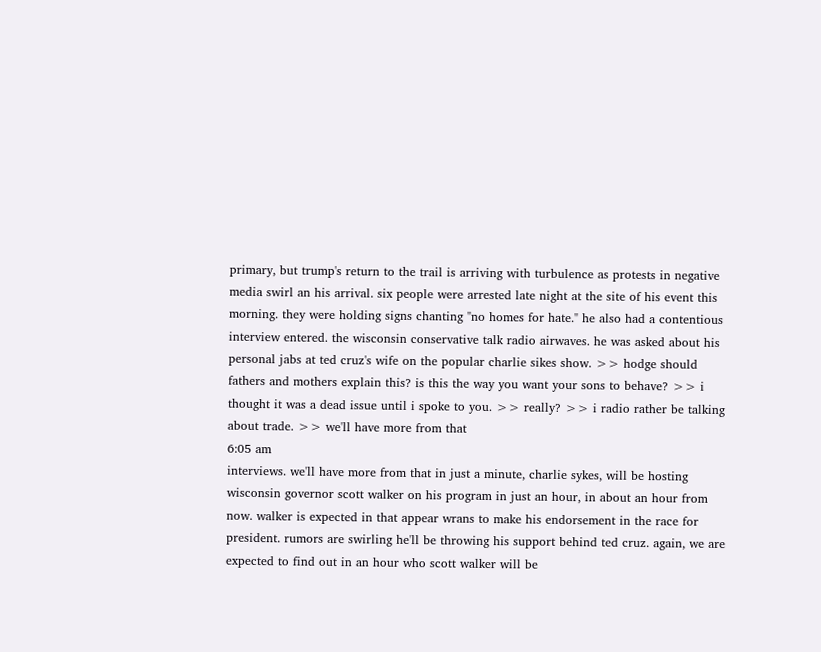primary, but trump's return to the trail is arriving with turbulence as protests in negative media swirl an his arrival. six people were arrested late night at the site of his event this morning. they were holding signs chanting "no homes for hate." he also had a contentious interview entered. the wisconsin conservative talk radio airwaves. he was asked about his personal jabs at ted cruz's wife on the popular charlie sikes show. >> hodge should fathers and mothers explain this? is this the way you want your sons to behave? >> i thought it was a dead issue until i spoke to you. >> really? >> i radio rather be talking about trade. >> we'll have more from that
6:05 am
interviews. we'll have more from that in just a minute, charlie sykes, will be hosting wisconsin governor scott walker on his program in just an hour, in about an hour from now. walker is expected in that appear wrans to make his endorsement in the race for president. rumors are swirling he'll be throwing his support behind ted cruz. again, we are expected to find out in an hour who scott walker will be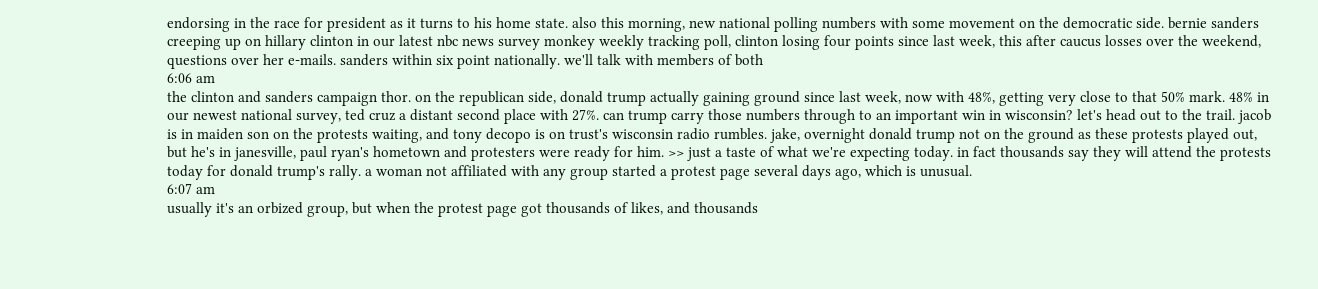endorsing in the race for president as it turns to his home state. also this morning, new national polling numbers with some movement on the democratic side. bernie sanders creeping up on hillary clinton in our latest nbc news survey monkey weekly tracking poll, clinton losing four points since last week, this after caucus losses over the weekend, questions over her e-mails. sanders within six point nationally. we'll talk with members of both
6:06 am
the clinton and sanders campaign thor. on the republican side, donald trump actually gaining ground since last week, now with 48%, getting very close to that 50% mark. 48% in our newest national survey, ted cruz a distant second place with 27%. can trump carry those numbers through to an important win in wisconsin? let's head out to the trail. jacob is in maiden son on the protests waiting, and tony decopo is on trust's wisconsin radio rumbles. jake, overnight donald trump not on the ground as these protests played out, but he's in janesville, paul ryan's hometown and protesters were ready for him. >> just a taste of what we're expecting today. in fact thousands say they will attend the protests today for donald trump's rally. a woman not affiliated with any group started a protest page several days ago, which is unusual.
6:07 am
usually it's an orbized group, but when the protest page got thousands of likes, and thousands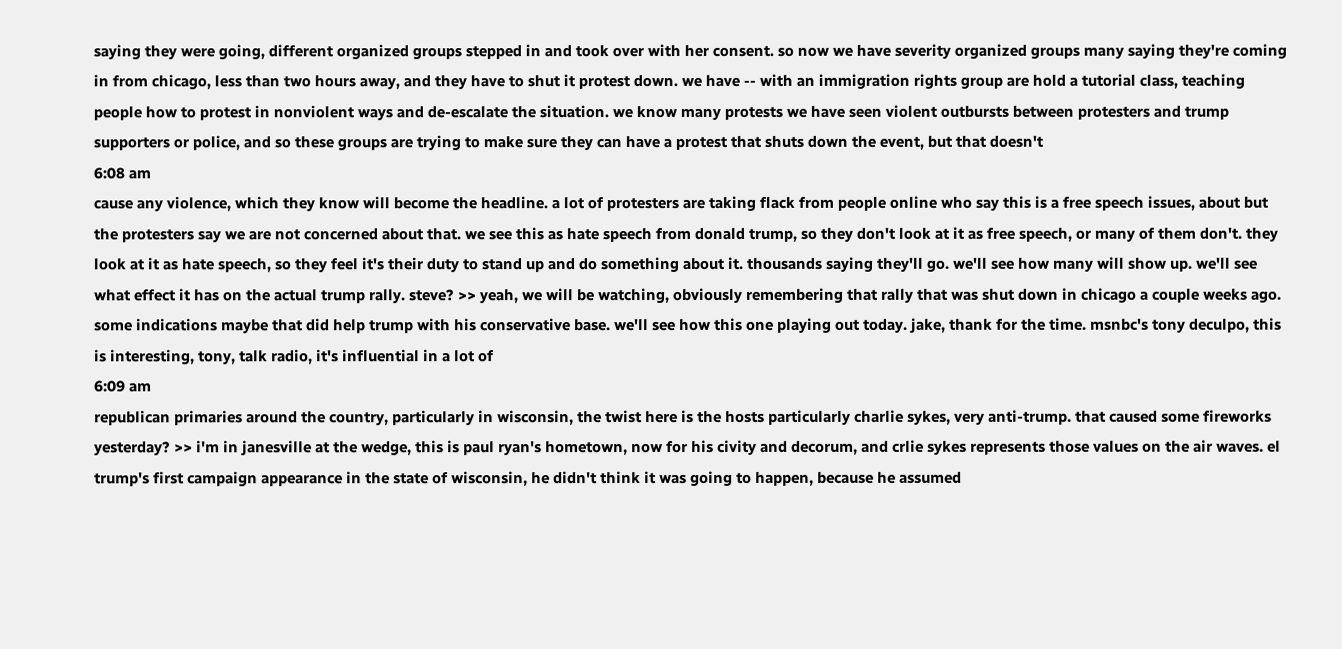saying they were going, different organized groups stepped in and took over with her consent. so now we have severity organized groups many saying they're coming in from chicago, less than two hours away, and they have to shut it protest down. we have -- with an immigration rights group are hold a tutorial class, teaching people how to protest in nonviolent ways and de-escalate the situation. we know many protests we have seen violent outbursts between protesters and trump supporters or police, and so these groups are trying to make sure they can have a protest that shuts down the event, but that doesn't
6:08 am
cause any violence, which they know will become the headline. a lot of protesters are taking flack from people online who say this is a free speech issues, about but the protesters say we are not concerned about that. we see this as hate speech from donald trump, so they don't look at it as free speech, or many of them don't. they look at it as hate speech, so they feel it's their duty to stand up and do something about it. thousands saying they'll go. we'll see how many will show up. we'll see what effect it has on the actual trump rally. steve? >> yeah, we will be watching, obviously remembering that rally that was shut down in chicago a couple weeks ago. some indications maybe that did help trump with his conservative base. we'll see how this one playing out today. jake, thank for the time. msnbc's tony deculpo, this is interesting, tony, talk radio, it's influential in a lot of
6:09 am
republican primaries around the country, particularly in wisconsin, the twist here is the hosts particularly charlie sykes, very anti-trump. that caused some fireworks yesterday? >> i'm in janesville at the wedge, this is paul ryan's hometown, now for his civity and decorum, and crlie sykes represents those values on the air waves. el trump's first campaign appearance in the state of wisconsin, he didn't think it was going to happen, because he assumed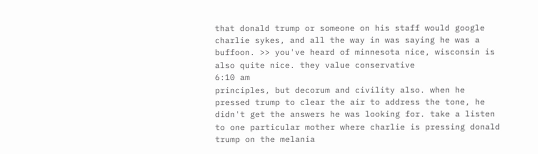that donald trump or someone on his staff would google charlie sykes, and all the way in was saying he was a buffoon. >> you've heard of minnesota nice, wisconsin is also quite nice. they value conservative
6:10 am
principles, but decorum and civility also. when he pressed trump to clear the air to address the tone, he didn't get the answers he was looking for. take a listen to one particular mother where charlie is pressing donald trump on the melania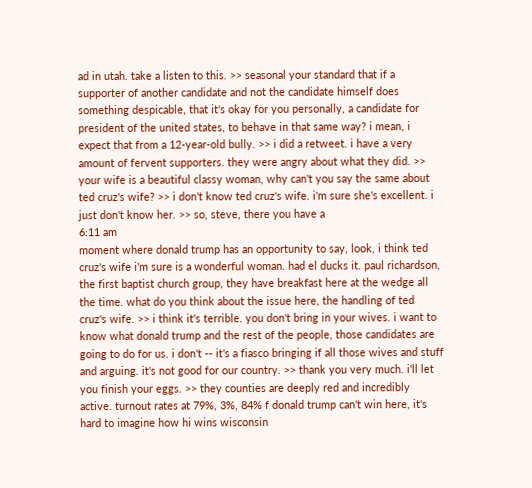ad in utah. take a listen to this. >> seasonal your standard that if a supporter of another candidate and not the candidate himself does something despicable, that it's okay for you personally, a candidate for president of the united states, to behave in that same way? i mean, i expect that from a 12-year-old bully. >> i did a retweet. i have a very amount of fervent supporters. they were angry about what they did. >> your wife is a beautiful classy woman, why can't you say the same about ted cruz's wife? >> i don't know ted cruz's wife. i'm sure she's excellent. i just don't know her. >> so, steve, there you have a
6:11 am
moment where donald trump has an opportunity to say, look, i think ted cruz's wife i'm sure is a wonderful woman. had el ducks it. paul richardson, the first baptist church group, they have breakfast here at the wedge all the time. what do you think about the issue here, the handling of ted cruz's wife. >> i think it's terrible. you don't bring in your wives. i want to know what donald trump and the rest of the people, those candidates are going to do for us. i don't -- it's a fiasco bringing if all those wives and stuff and arguing. it's not good for our country. >> thank you very much. i'll let you finish your eggs. >> they counties are deeply red and incredibly active. turnout rates at 79%, 3%, 84% f donald trump can't win here, it's hard to imagine how hi wins wisconsin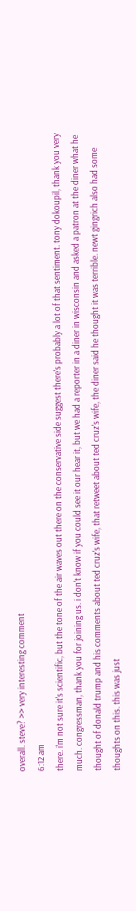overall. steve? >> very interesting comment
6:12 am
there. i'm not sure it's scientific, but the tone of the air waves out there on the conservative side suggest there's probably a lot of that sentiment. tony dokoupil, thank you very much. congressman, thank you for joining us. i don't know if you could see it our hear it, but we had a reporter in a diner in wisconsin and asked a patron at the diner what he thought of donald trump and his comments about ted cruz's wife, that retweet about ted cruz's wife, the diner said he thought it was terrible. newt gingrich also had some thoughts on this. this was just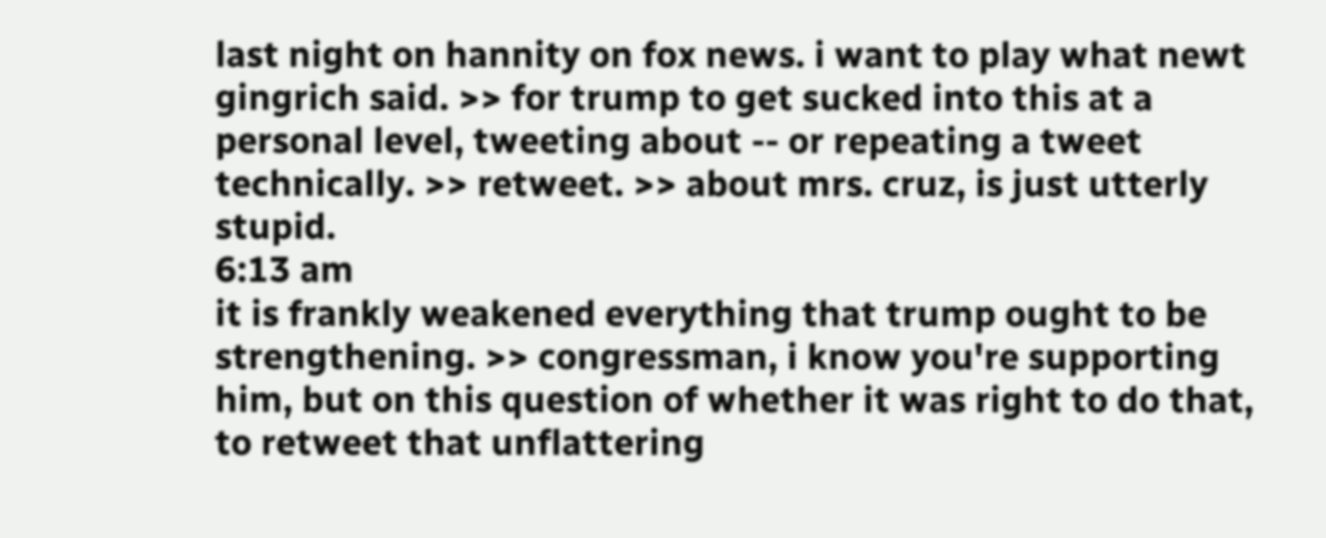last night on hannity on fox news. i want to play what newt gingrich said. >> for trump to get sucked into this at a personal level, tweeting about -- or repeating a tweet technically. >> retweet. >> about mrs. cruz, is just utterly stupid.
6:13 am
it is frankly weakened everything that trump ought to be strengthening. >> congressman, i know you're supporting him, but on this question of whether it was right to do that, to retweet that unflattering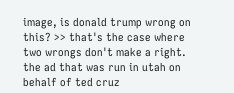image, is donald trump wrong on this? >> that's the case where two wrongs don't make a right. the ad that was run in utah on behalf of ted cruz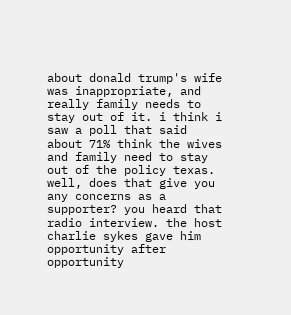about donald trump's wife was inappropriate, and really family needs to stay out of it. i think i saw a poll that said about 71% think the wives and family need to stay out of the policy texas. well, does that give you any concerns as a supporter? you heard that radio interview. the host charlie sykes gave him opportunity after opportunity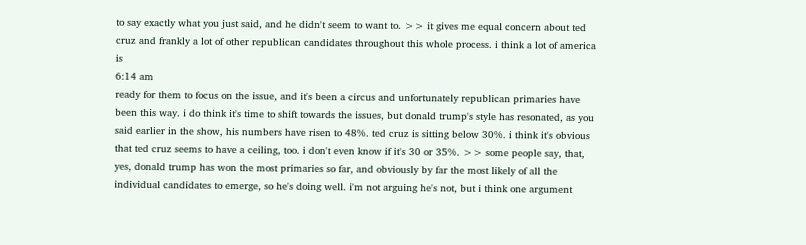to say exactly what you just said, and he didn't seem to want to. >> it gives me equal concern about ted cruz and frankly a lot of other republican candidates throughout this whole process. i think a lot of america is
6:14 am
ready for them to focus on the issue, and it's been a circus and unfortunately republican primaries have been this way. i do think it's time to shift towards the issues, but donald trump's style has resonated, as you said earlier in the show, his numbers have risen to 48%. ted cruz is sitting below 30%. i think it's obvious that ted cruz seems to have a ceiling, too. i don't even know if it's 30 or 35%. >> some people say, that, yes, donald trump has won the most primaries so far, and obviously by far the most likely of all the individual candidates to emerge, so he's doing well. i'm not arguing he's not, but i think one argument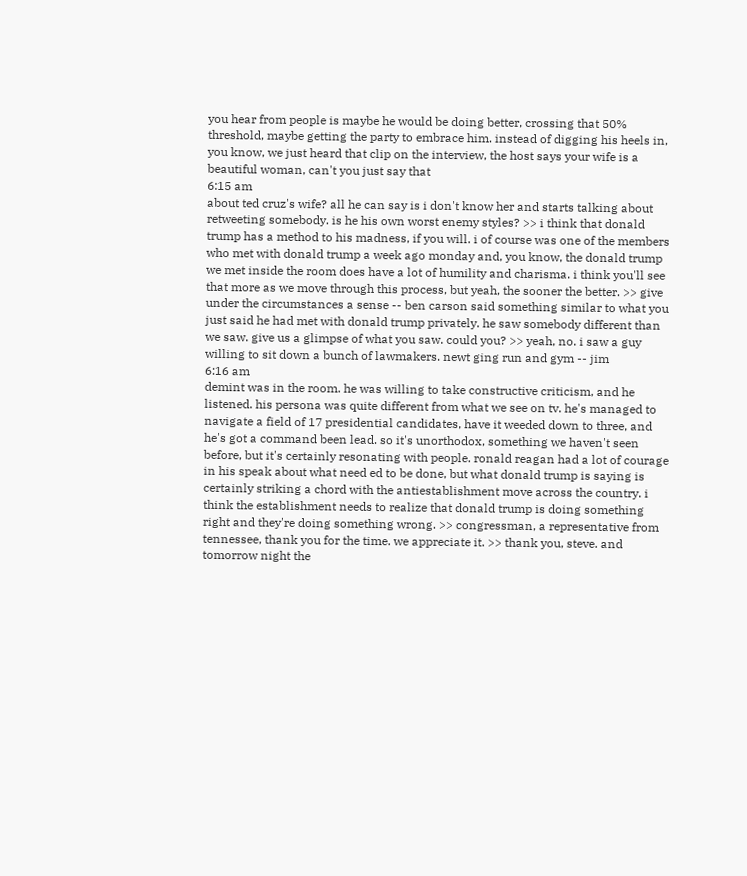you hear from people is maybe he would be doing better, crossing that 50% threshold, maybe getting the party to embrace him. instead of digging his heels in, you know, we just heard that clip on the interview, the host says your wife is a beautiful woman, can't you just say that
6:15 am
about ted cruz's wife? all he can say is i don't know her and starts talking about retweeting somebody. is he his own worst enemy styles? >> i think that donald trump has a method to his madness, if you will. i of course was one of the members who met with donald trump a week ago monday and, you know, the donald trump we met inside the room does have a lot of humility and charisma. i think you'll see that more as we move through this process, but yeah, the sooner the better. >> give under the circumstances a sense -- ben carson said something similar to what you just said he had met with donald trump privately. he saw somebody different than we saw. give us a glimpse of what you saw. could you? >> yeah, no. i saw a guy willing to sit down a bunch of lawmakers. newt ging run and gym -- jim
6:16 am
demint was in the room. he was willing to take constructive criticism, and he listened. his persona was quite different from what we see on tv. he's managed to navigate a field of 17 presidential candidates, have it weeded down to three, and he's got a command been lead. so it's unorthodox, something we haven't seen before, but it's certainly resonating with people. ronald reagan had a lot of courage in his speak about what need ed to be done, but what donald trump is saying is certainly striking a chord with the antiestablishment move across the country. i think the establishment needs to realize that donald trump is doing something right and they're doing something wrong. >> congressman, a representative from tennessee, thank you for the time. we appreciate it. >> thank you, steve. and tomorrow night the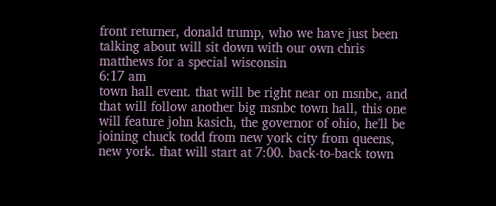front returner, donald trump, who we have just been talking about will sit down with our own chris matthews for a special wisconsin
6:17 am
town hall event. that will be right near on msnbc, and that will follow another big msnbc town hall, this one will feature john kasich, the governor of ohio, he'll be joining chuck todd from new york city from queens, new york. that will start at 7:00. back-to-back town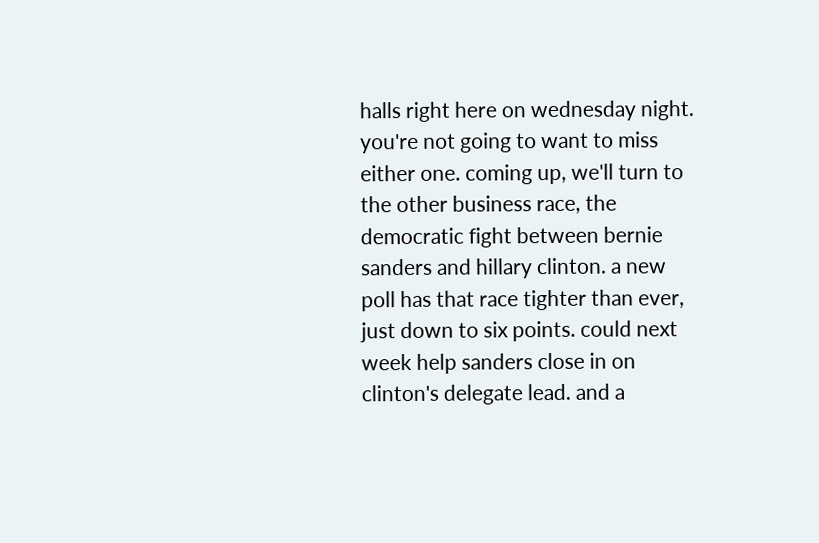halls right here on wednesday night. you're not going to want to miss either one. coming up, we'll turn to the other business race, the democratic fight between bernie sanders and hillary clinton. a new poll has that race tighter than ever, just down to six points. could next week help sanders close in on clinton's delegate lead. and a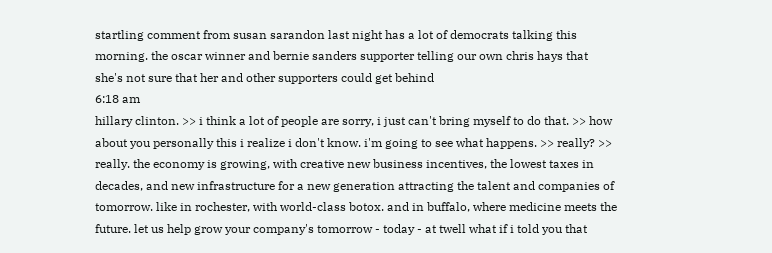startling comment from susan sarandon last night has a lot of democrats talking this morning. the oscar winner and bernie sanders supporter telling our own chris hays that she's not sure that her and other supporters could get behind
6:18 am
hillary clinton. >> i think a lot of people are sorry, i just can't bring myself to do that. >> how about you personally this i realize i don't know. i'm going to see what happens. >> really? >> really. the economy is growing, with creative new business incentives, the lowest taxes in decades, and new infrastructure for a new generation attracting the talent and companies of tomorrow. like in rochester, with world-class botox. and in buffalo, where medicine meets the future. let us help grow your company's tomorrow - today - at twell what if i told you that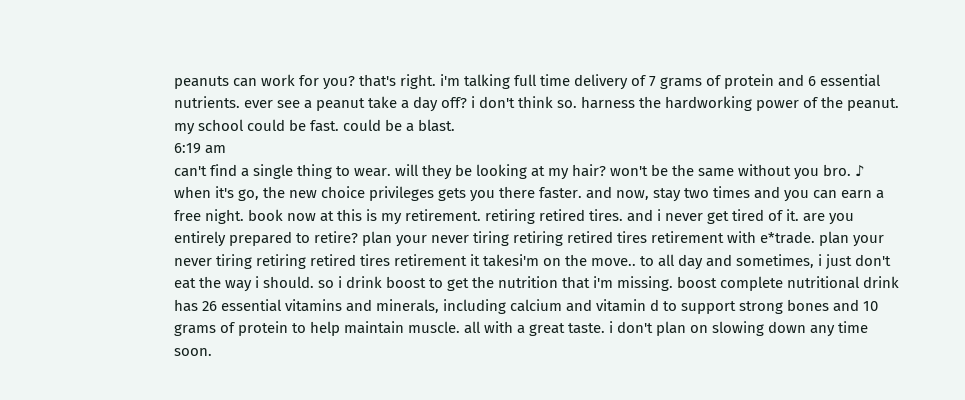peanuts can work for you? that's right. i'm talking full time delivery of 7 grams of protein and 6 essential nutrients. ever see a peanut take a day off? i don't think so. harness the hardworking power of the peanut. my school could be fast. could be a blast.
6:19 am
can't find a single thing to wear. will they be looking at my hair? won't be the same without you bro. ♪ when it's go, the new choice privileges gets you there faster. and now, stay two times and you can earn a free night. book now at this is my retirement. retiring retired tires. and i never get tired of it. are you entirely prepared to retire? plan your never tiring retiring retired tires retirement with e*trade. plan your never tiring retiring retired tires retirement it takesi'm on the move.. to all day and sometimes, i just don't eat the way i should. so i drink boost to get the nutrition that i'm missing. boost complete nutritional drink has 26 essential vitamins and minerals, including calcium and vitamin d to support strong bones and 10 grams of protein to help maintain muscle. all with a great taste. i don't plan on slowing down any time soon.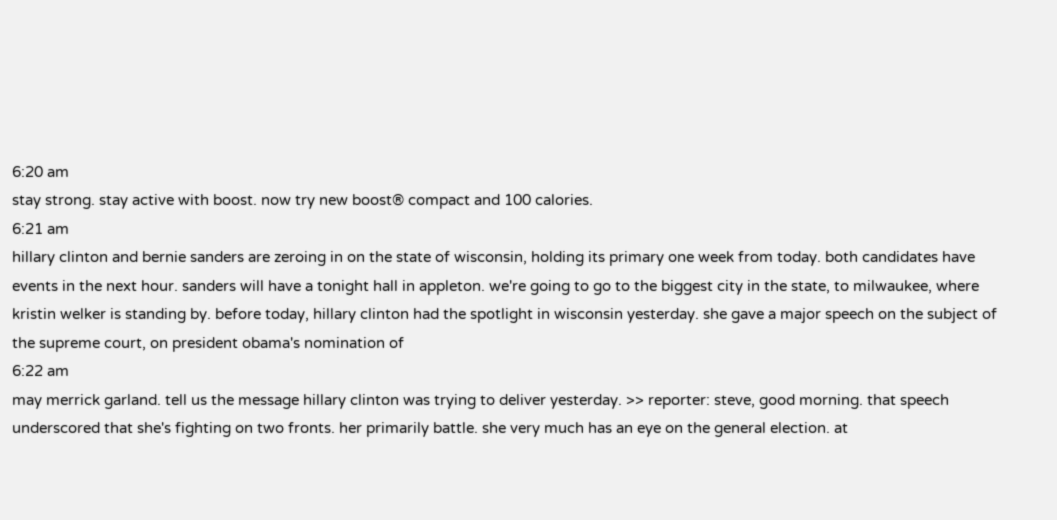6:20 am
stay strong. stay active with boost. now try new boost® compact and 100 calories.
6:21 am
hillary clinton and bernie sanders are zeroing in on the state of wisconsin, holding its primary one week from today. both candidates have events in the next hour. sanders will have a tonight hall in appleton. we're going to go to the biggest city in the state, to milwaukee, where kristin welker is standing by. before today, hillary clinton had the spotlight in wisconsin yesterday. she gave a major speech on the subject of the supreme court, on president obama's nomination of
6:22 am
may merrick garland. tell us the message hillary clinton was trying to deliver yesterday. >> reporter: steve, good morning. that speech underscored that she's fighting on two fronts. her primarily battle. she very much has an eye on the general election. at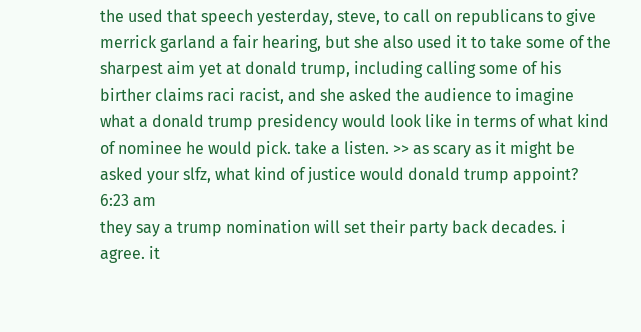the used that speech yesterday, steve, to call on republicans to give merrick garland a fair hearing, but she also used it to take some of the sharpest aim yet at donald trump, including calling some of his birther claims raci racist, and she asked the audience to imagine what a donald trump presidency would look like in terms of what kind of nominee he would pick. take a listen. >> as scary as it might be asked your slfz, what kind of justice would donald trump appoint?
6:23 am
they say a trump nomination will set their party back decades. i agree. it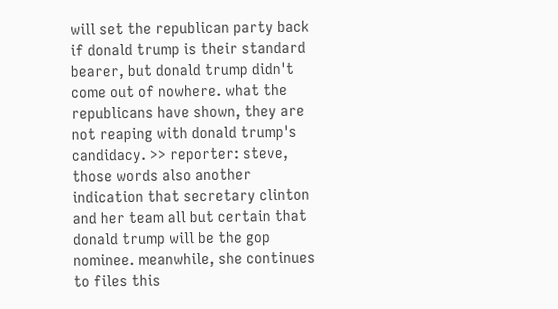will set the republican party back if donald trump is their standard bearer, but donald trump didn't come out of nowhere. what the republicans have shown, they are not reaping with donald trump's candidacy. >> reporter: steve, those words also another indication that secretary clinton and her team all but certain that donald trump will be the gop nominee. meanwhile, she continues to files this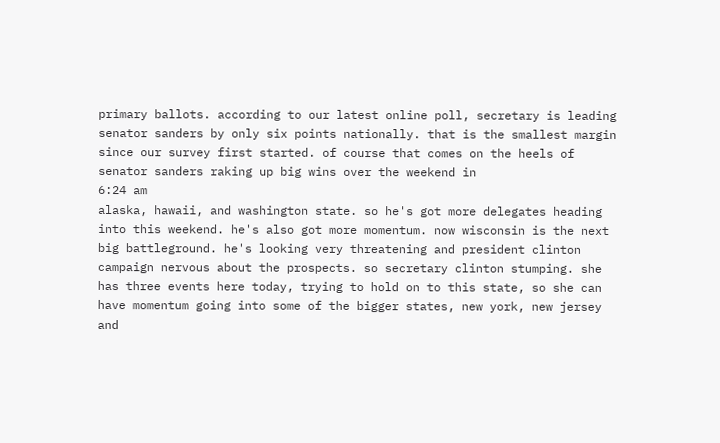primary ballots. according to our latest online poll, secretary is leading senator sanders by only six points nationally. that is the smallest margin since our survey first started. of course that comes on the heels of senator sanders raking up big wins over the weekend in
6:24 am
alaska, hawaii, and washington state. so he's got more delegates heading into this weekend. he's also got more momentum. now wisconsin is the next big battleground. he's looking very threatening and president clinton campaign nervous about the prospects. so secretary clinton stumping. she has three events here today, trying to hold on to this state, so she can have momentum going into some of the bigger states, new york, new jersey and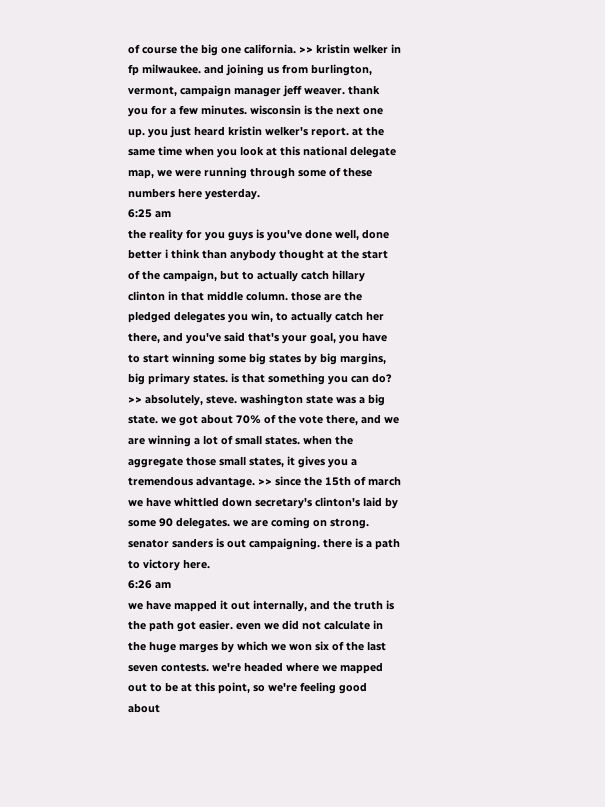of course the big one california. >> kristin welker in fp milwaukee. and joining us from burlington, vermont, campaign manager jeff weaver. thank you for a few minutes. wisconsin is the next one up. you just heard kristin welker's report. at the same time when you look at this national delegate map, we were running through some of these numbers here yesterday.
6:25 am
the reality for you guys is you've done well, done better i think than anybody thought at the start of the campaign, but to actually catch hillary clinton in that middle column. those are the pledged delegates you win, to actually catch her there, and you've said that's your goal, you have to start winning some big states by big margins, big primary states. is that something you can do? >> absolutely, steve. washington state was a big state. we got about 70% of the vote there, and we are winning a lot of small states. when the aggregate those small states, it gives you a tremendous advantage. >> since the 15th of march we have whittled down secretary's clinton's laid by some 90 delegates. we are coming on strong. senator sanders is out campaigning. there is a path to victory here.
6:26 am
we have mapped it out internally, and the truth is the path got easier. even we did not calculate in the huge marges by which we won six of the last seven contests. we're headed where we mapped out to be at this point, so we're feeling good about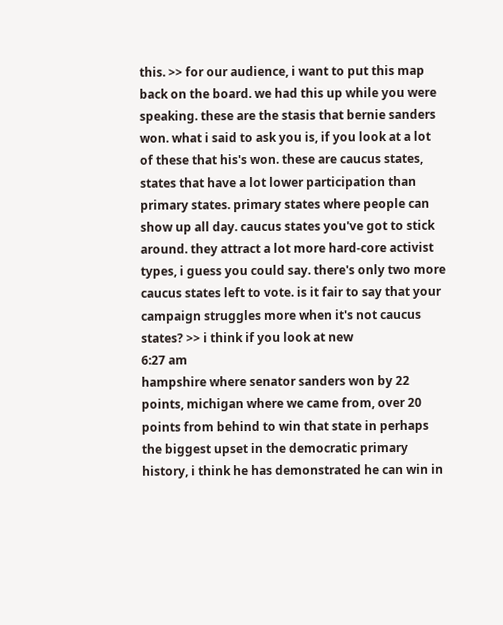this. >> for our audience, i want to put this map back on the board. we had this up while you were speaking. these are the stasis that bernie sanders won. what i said to ask you is, if you look at a lot of these that his's won. these are caucus states, states that have a lot lower participation than primary states. primary states where people can show up all day. caucus states you've got to stick around. they attract a lot more hard-core activist types, i guess you could say. there's only two more caucus states left to vote. is it fair to say that your campaign struggles more when it's not caucus states? >> i think if you look at new
6:27 am
hampshire where senator sanders won by 22 points, michigan where we came from, over 20 points from behind to win that state in perhaps the biggest upset in the democratic primary history, i think he has demonstrated he can win in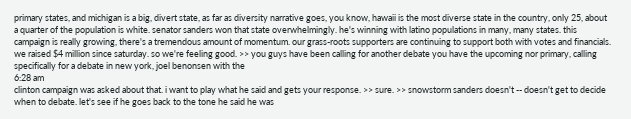primary states, and michigan is a big, divert state, as far as diversity narrative goes, you know, hawaii is the most diverse state in the country, only 25, about a quarter of the population is white. senator sanders won that state overwhelmingly. he's winning with latino populations in many, many states. this campaign is really growing, there's a tremendous amount of momentum. our grass-roots supporters are continuing to support both with votes and financials. we raised $4 million since saturday. so we're feeling good. >> you guys have been calling for another debate you have the upcoming nor primary, calling specifically for a debate in new york, joel benonsen with the
6:28 am
clinton campaign was asked about that. i want to play what he said and gets your response. >> sure. >> snowstorm sanders doesn't -- doesn't get to decide when to debate. let's see if he goes back to the tone he said he was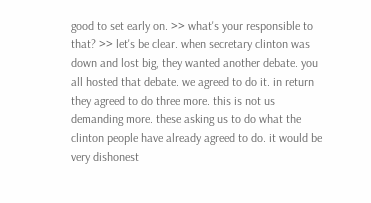good to set early on. >> what's your responsible to that? >> let's be clear. when secretary clinton was down and lost big, they wanted another debate. you all hosted that debate. we agreed to do it. in return they agreed to do three more. this is not us demanding more. these asking us to do what the clinton people have already agreed to do. it would be very dishonest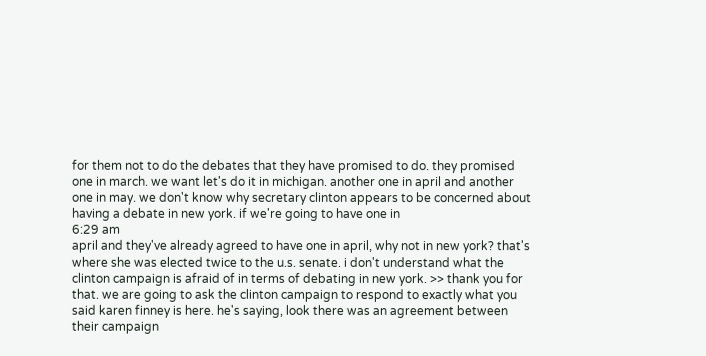for them not to do the debates that they have promised to do. they promised one in march. we want let's do it in michigan. another one in april and another one in may. we don't know why secretary clinton appears to be concerned about having a debate in new york. if we're going to have one in
6:29 am
april and they've already agreed to have one in april, why not in new york? that's where she was elected twice to the u.s. senate. i don't understand what the clinton campaign is afraid of in terms of debating in new york. >> thank you for that. we are going to ask the clinton campaign to respond to exactly what you said karen finney is here. he's saying, look there was an agreement between their campaign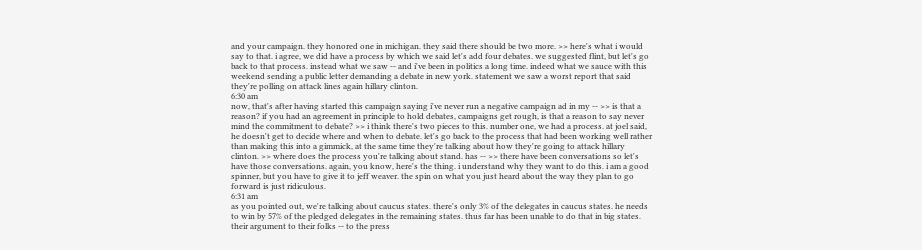and your campaign. they honored one in michigan. they said there should be two more. >> here's what i would say to that. i agree, we did have a process by which we said let's add four debates. we suggested flint, but let's go back to that process. instead what we saw -- and i've been in politics a long time. indeed what we sauce with this weekend sending a public letter demanding a debate in new york. statement we saw a worst report that said they're polling on attack lines again hillary clinton.
6:30 am
now, that's after having started this campaign saying i've never run a negative campaign ad in my -- >> is that a reason? if you had an agreement in principle to hold debates, campaigns get rough, is that a reason to say never mind the commitment to debate? >> i think there's two pieces to this. number one, we had a process. at joel said, he doesn't get to decide where and when to debate. let's go back to the process that had been working well rather than making this into a gimmick, at the same time they're talking about how they're going to attack hillary clinton. >> where does the process you're talking about stand. has -- >> there have been conversations so let's have those conversations. again, you know, here's the thing. i understand why they want to do this. i am a good spinner, but you have to give it to jeff weaver. the spin on what you just heard about the way they plan to go forward is just ridiculous.
6:31 am
as you pointed out, we're talking about caucus states. there's only 3% of the delegates in caucus states. he needs to win by 57% of the pledged delegates in the remaining states. thus far has been unable to do that in big states. their argument to their folks -- to the press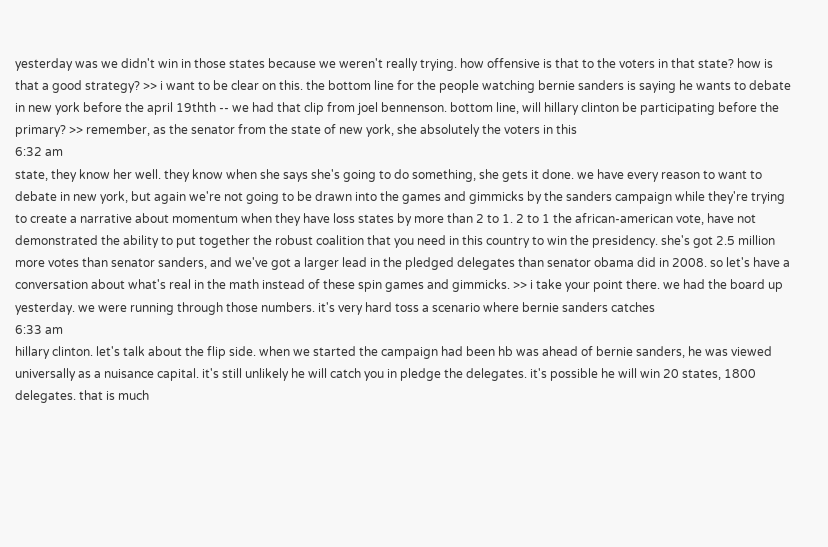yesterday was we didn't win in those states because we weren't really trying. how offensive is that to the voters in that state? how is that a good strategy? >> i want to be clear on this. the bottom line for the people watching bernie sanders is saying he wants to debate in new york before the april 19thth -- we had that clip from joel bennenson. bottom line, will hillary clinton be participating before the primary? >> remember, as the senator from the state of new york, she absolutely the voters in this
6:32 am
state, they know her well. they know when she says she's going to do something, she gets it done. we have every reason to want to debate in new york, but again we're not going to be drawn into the games and gimmicks by the sanders campaign while they're trying to create a narrative about momentum when they have loss states by more than 2 to 1. 2 to 1 the african-american vote, have not demonstrated the ability to put together the robust coalition that you need in this country to win the presidency. she's got 2.5 million more votes than senator sanders, and we've got a larger lead in the pledged delegates than senator obama did in 2008. so let's have a conversation about what's real in the math instead of these spin games and gimmicks. >> i take your point there. we had the board up yesterday. we were running through those numbers. it's very hard toss a scenario where bernie sanders catches
6:33 am
hillary clinton. let's talk about the flip side. when we started the campaign had been hb was ahead of bernie sanders, he was viewed universally as a nuisance capital. it's still unlikely he will catch you in pledge the delegates. it's possible he will win 20 states, 1800 delegates. that is much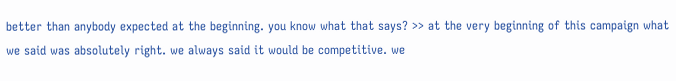better than anybody expected at the beginning. you know what that says? >> at the very beginning of this campaign what we said was absolutely right. we always said it would be competitive. we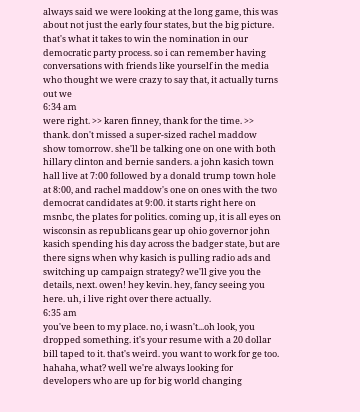always said we were looking at the long game, this was about not just the early four states, but the big picture. that's what it takes to win the nomination in our democratic party process. so i can remember having conversations with friends like yourself in the media who thought we were crazy to say that, it actually turns out we
6:34 am
were right. >> karen finney, thank for the time. >> thank. don't missed a super-sized rachel maddow show tomorrow. she'll be talking one on one with both hillary clinton and bernie sanders. a john kasich town hall live at 7:00 followed by a donald trump town hole at 8:00, and rachel maddow's one on ones with the two democrat candidates at 9:00. it starts right here on msnbc, the plates for politics. coming up, it is all eyes on wisconsin as republicans gear up ohio governor john kasich spending his day across the badger state, but are there signs when why kasich is pulling radio ads and switching up campaign strategy? we'll give you the details, next. owen! hey kevin. hey, fancy seeing you here. uh, i live right over there actually.
6:35 am
you've been to my place. no, i wasn't...oh look, you dropped something. it's your resume with a 20 dollar bill taped to it. that's weird. you want to work for ge too. hahaha, what? well we're always looking for developers who are up for big world changing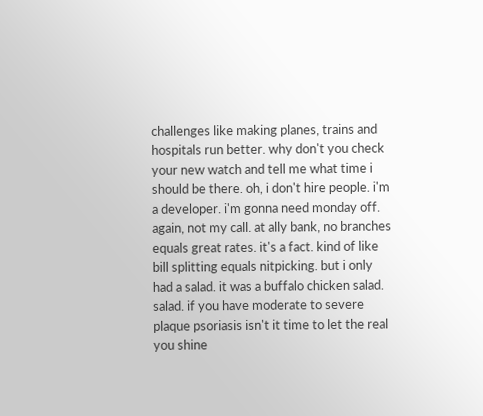challenges like making planes, trains and hospitals run better. why don't you check your new watch and tell me what time i should be there. oh, i don't hire people. i'm a developer. i'm gonna need monday off. again, not my call. at ally bank, no branches equals great rates. it's a fact. kind of like bill splitting equals nitpicking. but i only had a salad. it was a buffalo chicken salad. salad. if you have moderate to severe plaque psoriasis isn't it time to let the real you shine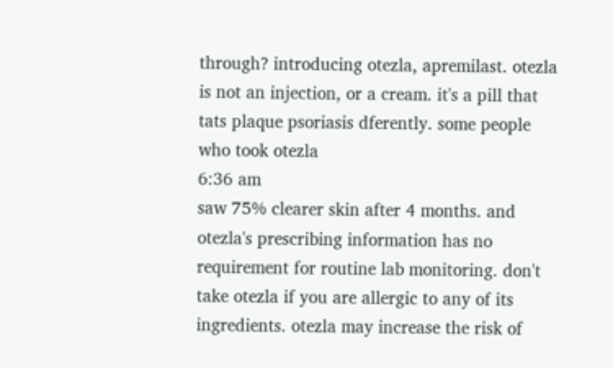through? introducing otezla, apremilast. otezla is not an injection, or a cream. it's a pill that tats plaque psoriasis dferently. some people who took otezla
6:36 am
saw 75% clearer skin after 4 months. and otezla's prescribing information has no requirement for routine lab monitoring. don't take otezla if you are allergic to any of its ingredients. otezla may increase the risk of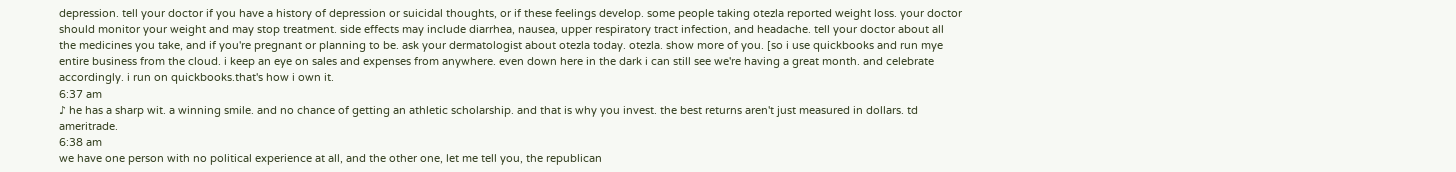depression. tell your doctor if you have a history of depression or suicidal thoughts, or if these feelings develop. some people taking otezla reported weight loss. your doctor should monitor your weight and may stop treatment. side effects may include diarrhea, nausea, upper respiratory tract infection, and headache. tell your doctor about all the medicines you take, and if you're pregnant or planning to be. ask your dermatologist about otezla today. otezla. show more of you. [so i use quickbooks and run mye entire business from the cloud. i keep an eye on sales and expenses from anywhere. even down here in the dark i can still see we're having a great month. and celebrate accordingly. i run on quickbooks.that's how i own it.
6:37 am
♪ he has a sharp wit. a winning smile. and no chance of getting an athletic scholarship. and that is why you invest. the best returns aren't just measured in dollars. td ameritrade.
6:38 am
we have one person with no political experience at all, and the other one, let me tell you, the republican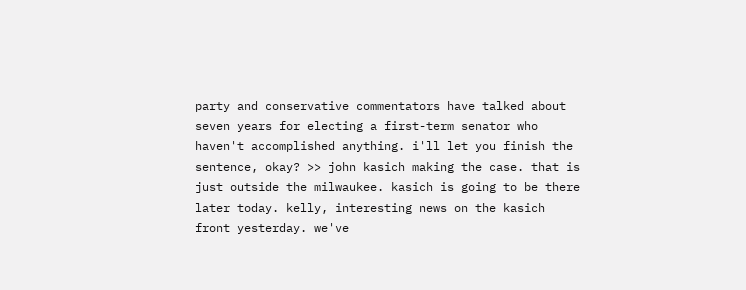party and conservative commentators have talked about seven years for electing a first-term senator who haven't accomplished anything. i'll let you finish the sentence, okay? >> john kasich making the case. that is just outside the milwaukee. kasich is going to be there later today. kelly, interesting news on the kasich front yesterday. we've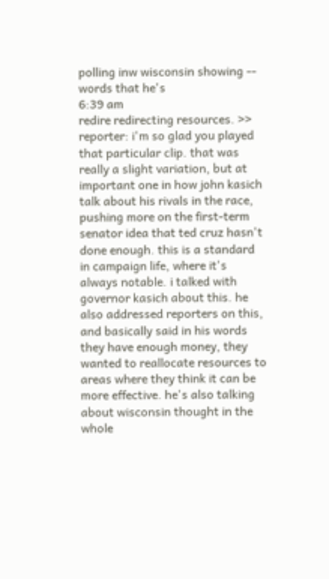polling inw wisconsin showing -- words that he's
6:39 am
redire redirecting resources. >> reporter: i'm so glad you played that particular clip. that was really a slight variation, but at important one in how john kasich talk about his rivals in the race, pushing more on the first-term senator idea that ted cruz hasn't done enough. this is a standard in campaign life, where it's always notable. i talked with governor kasich about this. he also addressed reporters on this, and basically said in his words they have enough money, they wanted to reallocate resources to areas where they think it can be more effective. he's also talking about wisconsin thought in the whole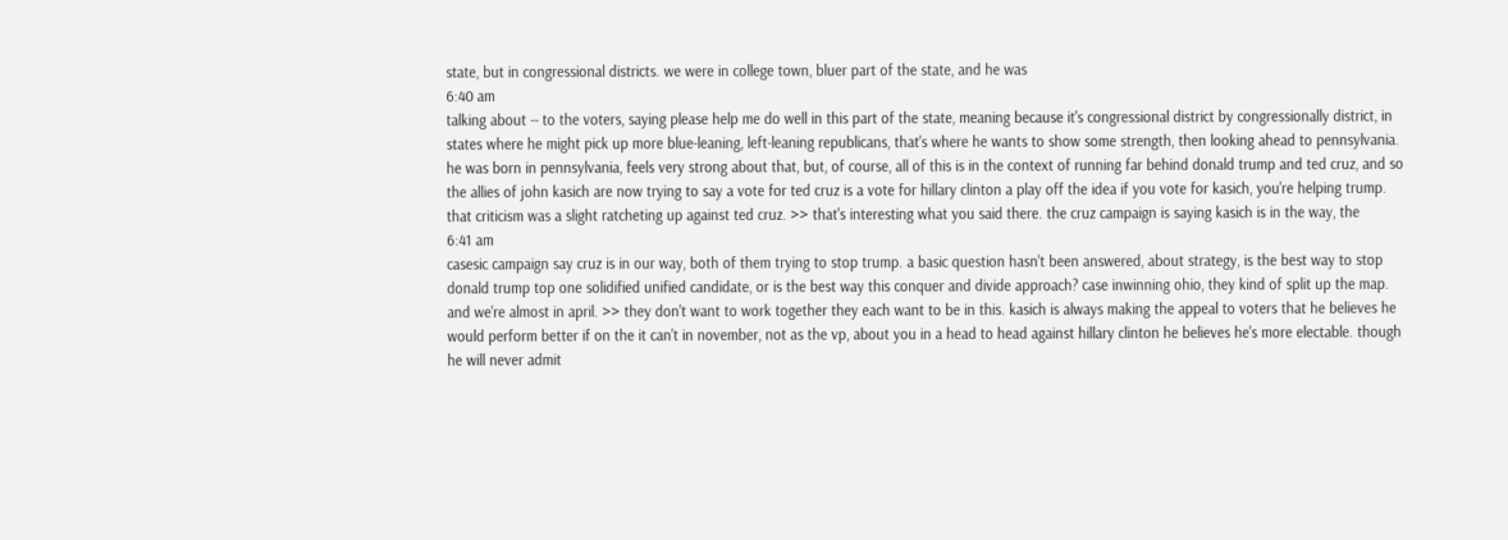state, but in congressional districts. we were in college town, bluer part of the state, and he was
6:40 am
talking about -- to the voters, saying please help me do well in this part of the state, meaning because it's congressional district by congressionally district, in states where he might pick up more blue-leaning, left-leaning republicans, that's where he wants to show some strength, then looking ahead to pennsylvania. he was born in pennsylvania, feels very strong about that, but, of course, all of this is in the context of running far behind donald trump and ted cruz, and so the allies of john kasich are now trying to say a vote for ted cruz is a vote for hillary clinton a play off the idea if you vote for kasich, you're helping trump. that criticism was a slight ratcheting up against ted cruz. >> that's interesting what you said there. the cruz campaign is saying kasich is in the way, the
6:41 am
casesic campaign say cruz is in our way, both of them trying to stop trump. a basic question hasn't been answered, about strategy, is the best way to stop donald trump top one solidified unified candidate, or is the best way this conquer and divide approach? case inwinning ohio, they kind of split up the map. and we're almost in april. >> they don't want to work together they each want to be in this. kasich is always making the appeal to voters that he believes he would perform better if on the it can't in november, not as the vp, about you in a head to head against hillary clinton he believes he's more electable. though he will never admit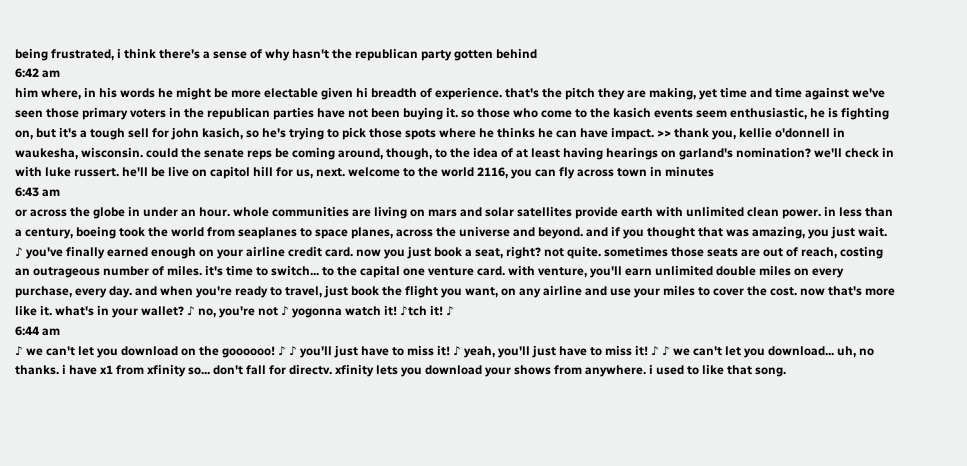being frustrated, i think there's a sense of why hasn't the republican party gotten behind
6:42 am
him where, in his words he might be more electable given hi breadth of experience. that's the pitch they are making, yet time and time against we've seen those primary voters in the republican parties have not been buying it. so those who come to the kasich events seem enthusiastic, he is fighting on, but it's a tough sell for john kasich, so he's trying to pick those spots where he thinks he can have impact. >> thank you, kellie o'donnell in waukesha, wisconsin. could the senate reps be coming around, though, to the idea of at least having hearings on garland's nomination? we'll check in with luke russert. he'll be live on capitol hill for us, next. welcome to the world 2116, you can fly across town in minutes
6:43 am
or across the globe in under an hour. whole communities are living on mars and solar satellites provide earth with unlimited clean power. in less than a century, boeing took the world from seaplanes to space planes, across the universe and beyond. and if you thought that was amazing, you just wait. ♪ you've finally earned enough on your airline credit card. now you just book a seat, right? not quite. sometimes those seats are out of reach, costing an outrageous number of miles. it's time to switch... to the capital one venture card. with venture, you'll earn unlimited double miles on every purchase, every day. and when you're ready to travel, just book the flight you want, on any airline and use your miles to cover the cost. now that's more like it. what's in your wallet? ♪ no, you're not ♪ yogonna watch it! ♪tch it! ♪
6:44 am
♪ we can't let you download on the goooooo! ♪ ♪ you'll just have to miss it! ♪ yeah, you'll just have to miss it! ♪ ♪ we can't let you download... uh, no thanks. i have x1 from xfinity so... don't fall for directv. xfinity lets you download your shows from anywhere. i used to like that song.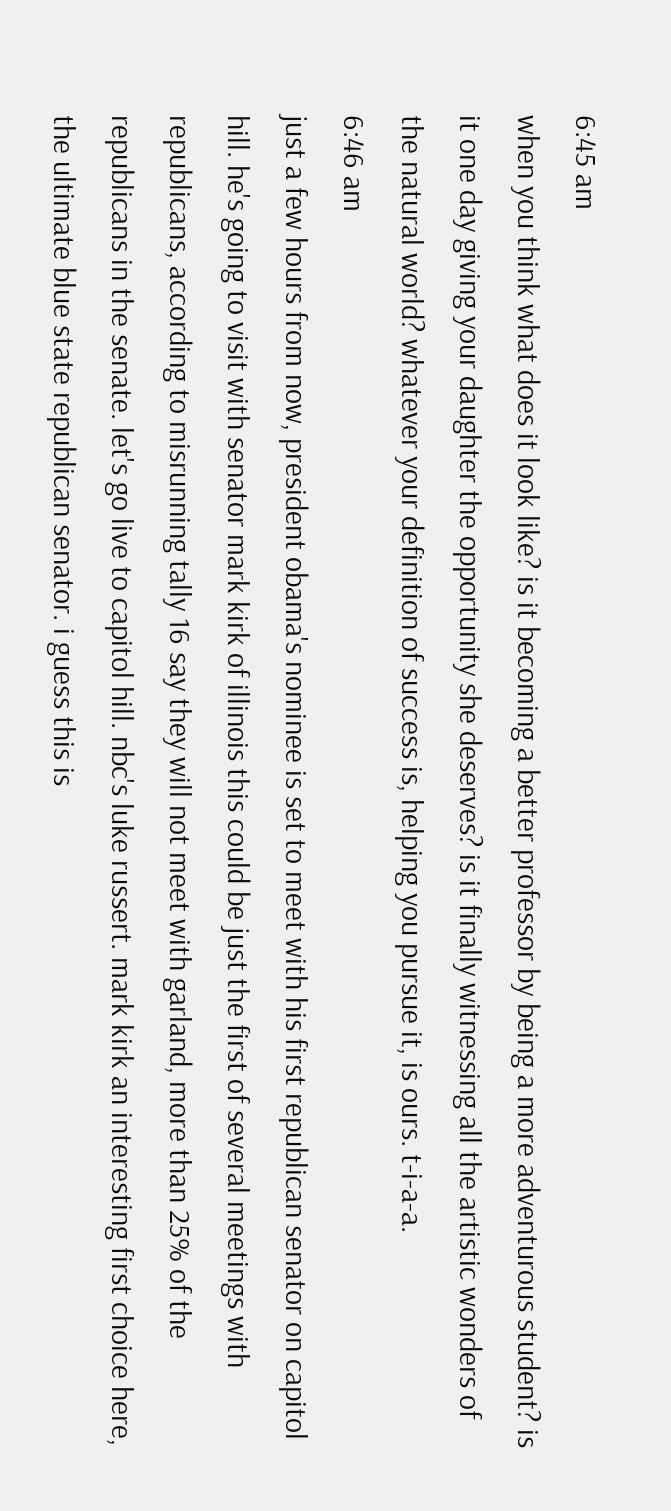6:45 am
when you think what does it look like? is it becoming a better professor by being a more adventurous student? is it one day giving your daughter the opportunity she deserves? is it finally witnessing all the artistic wonders of the natural world? whatever your definition of success is, helping you pursue it, is ours. t-i-a-a.
6:46 am
just a few hours from now, president obama's nominee is set to meet with his first republican senator on capitol hill. he's going to visit with senator mark kirk of illinois this could be just the first of several meetings with republicans, according to misrunning tally 16 say they will not meet with garland, more than 25% of the republicans in the senate. let's go live to capitol hill. nbc's luke russert. mark kirk an interesting first choice here, the ultimate blue state republican senator. i guess this is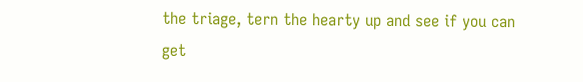the triage, tern the hearty up and see if you can get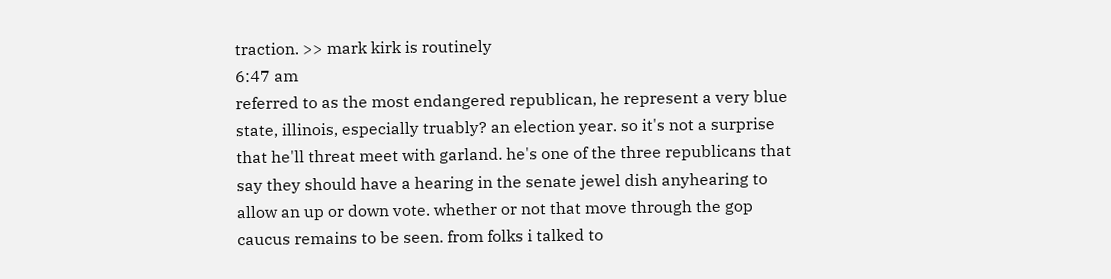traction. >> mark kirk is routinely
6:47 am
referred to as the most endangered republican, he represent a very blue state, illinois, especially truably? an election year. so it's not a surprise that he'll threat meet with garland. he's one of the three republicans that say they should have a hearing in the senate jewel dish anyhearing to allow an up or down vote. whether or not that move through the gop caucus remains to be seen. from folks i talked to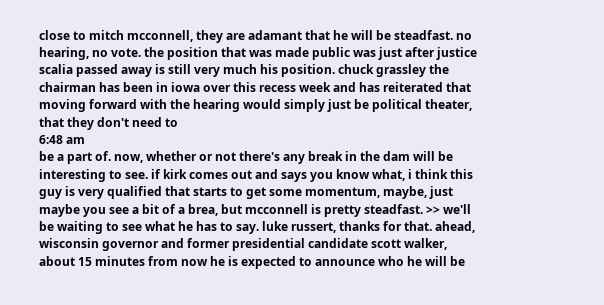close to mitch mcconnell, they are adamant that he will be steadfast. no hearing, no vote. the position that was made public was just after justice scalia passed away is still very much his position. chuck grassley the chairman has been in iowa over this recess week and has reiterated that moving forward with the hearing would simply just be political theater, that they don't need to
6:48 am
be a part of. now, whether or not there's any break in the dam will be interesting to see. if kirk comes out and says you know what, i think this guy is very qualified that starts to get some momentum, maybe, just maybe you see a bit of a brea, but mcconnell is pretty steadfast. >> we'll be waiting to see what he has to say. luke russert, thanks for that. ahead, wisconsin governor and former presidential candidate scott walker, about 15 minutes from now he is expected to announce who he will be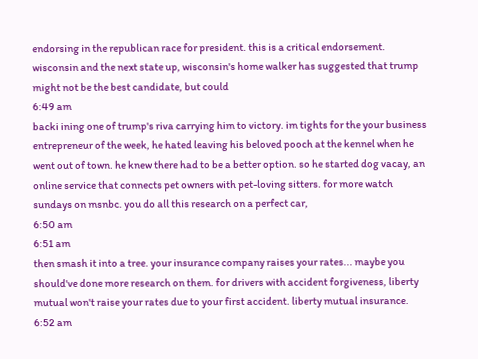endorsing in the republican race for president. this is a critical endorsement. wisconsin and the next state up, wisconsin's home walker has suggested that trump might not be the best candidate, but could
6:49 am
backi ining one of trump's riva carrying him to victory. im tights for the your business entrepreneur of the week, he hated leaving his beloved pooch at the kennel when he went out of town. he knew there had to be a better option. so he started dog vacay, an online service that connects pet owners with pet-loving sitters. for more watch sundays on msnbc. you do all this research on a perfect car,
6:50 am
6:51 am
then smash it into a tree. your insurance company raises your rates... maybe you should've done more research on them. for drivers with accident forgiveness, liberty mutual won't raise your rates due to your first accident. liberty mutual insurance.
6:52 am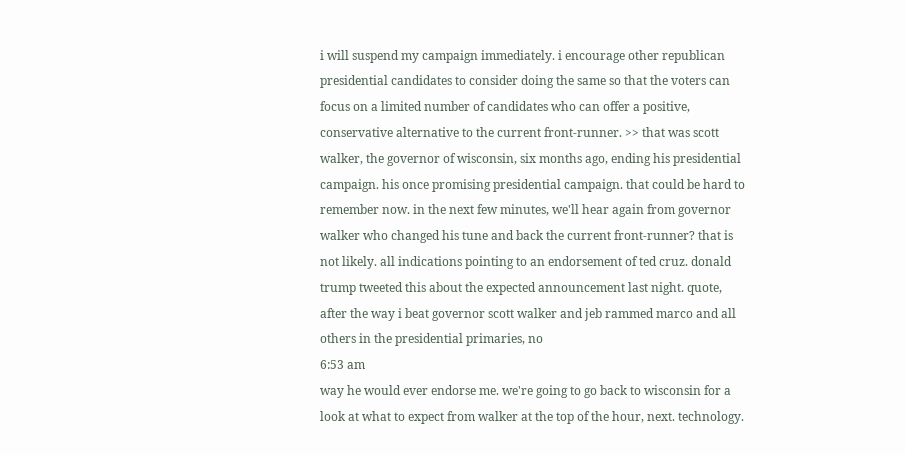i will suspend my campaign immediately. i encourage other republican presidential candidates to consider doing the same so that the voters can focus on a limited number of candidates who can offer a positive, conservative alternative to the current front-runner. >> that was scott walker, the governor of wisconsin, six months ago, ending his presidential campaign. his once promising presidential campaign. that could be hard to remember now. in the next few minutes, we'll hear again from governor walker who changed his tune and back the current front-runner? that is not likely. all indications pointing to an endorsement of ted cruz. donald trump tweeted this about the expected announcement last night. quote, after the way i beat governor scott walker and jeb rammed marco and all others in the presidential primaries, no
6:53 am
way he would ever endorse me. we're going to go back to wisconsin for a look at what to expect from walker at the top of the hour, next. technology.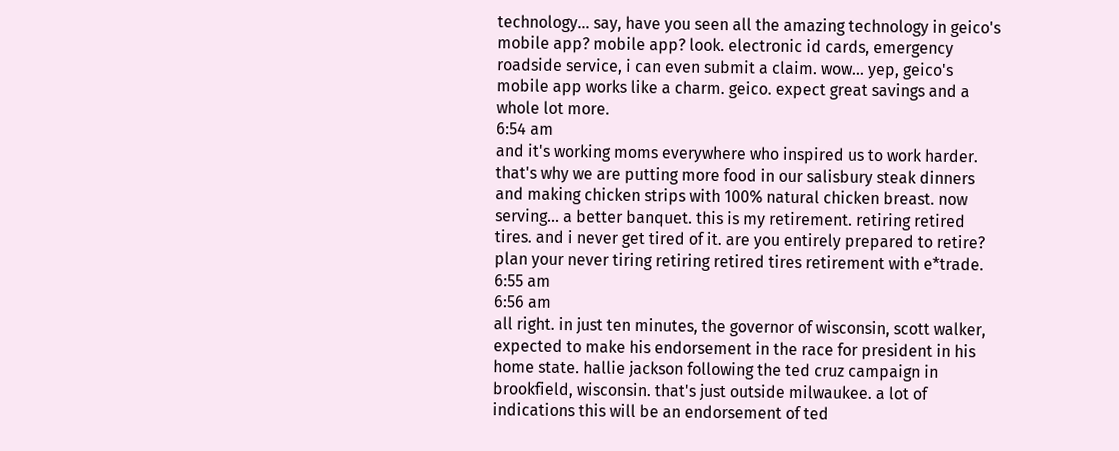technology... say, have you seen all the amazing technology in geico's mobile app? mobile app? look. electronic id cards, emergency roadside service, i can even submit a claim. wow... yep, geico's mobile app works like a charm. geico. expect great savings and a whole lot more.
6:54 am
and it's working moms everywhere who inspired us to work harder. that's why we are putting more food in our salisbury steak dinners and making chicken strips with 100% natural chicken breast. now serving... a better banquet. this is my retirement. retiring retired tires. and i never get tired of it. are you entirely prepared to retire? plan your never tiring retiring retired tires retirement with e*trade.
6:55 am
6:56 am
all right. in just ten minutes, the governor of wisconsin, scott walker, expected to make his endorsement in the race for president in his home state. hallie jackson following the ted cruz campaign in brookfield, wisconsin. that's just outside milwaukee. a lot of indications this will be an endorsement of ted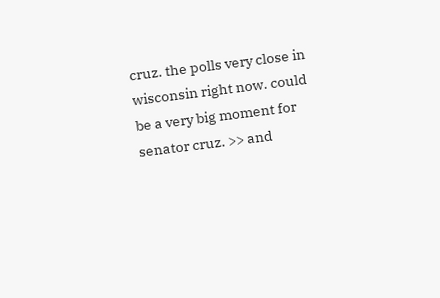cruz. the polls very close in wisconsin right now. could be a very big moment for senator cruz. >> and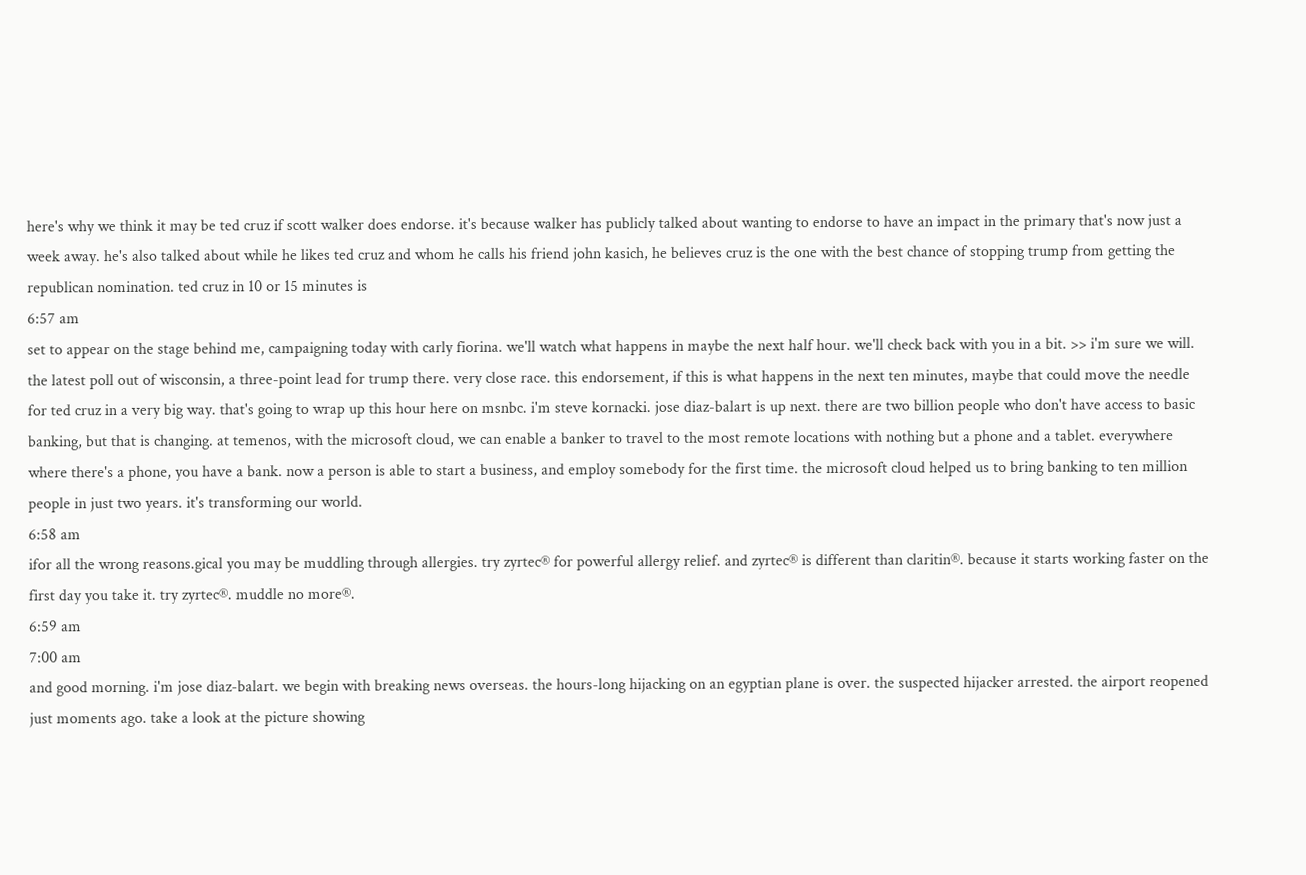here's why we think it may be ted cruz if scott walker does endorse. it's because walker has publicly talked about wanting to endorse to have an impact in the primary that's now just a week away. he's also talked about while he likes ted cruz and whom he calls his friend john kasich, he believes cruz is the one with the best chance of stopping trump from getting the republican nomination. ted cruz in 10 or 15 minutes is
6:57 am
set to appear on the stage behind me, campaigning today with carly fiorina. we'll watch what happens in maybe the next half hour. we'll check back with you in a bit. >> i'm sure we will. the latest poll out of wisconsin, a three-point lead for trump there. very close race. this endorsement, if this is what happens in the next ten minutes, maybe that could move the needle for ted cruz in a very big way. that's going to wrap up this hour here on msnbc. i'm steve kornacki. jose diaz-balart is up next. there are two billion people who don't have access to basic banking, but that is changing. at temenos, with the microsoft cloud, we can enable a banker to travel to the most remote locations with nothing but a phone and a tablet. everywhere where there's a phone, you have a bank. now a person is able to start a business, and employ somebody for the first time. the microsoft cloud helped us to bring banking to ten million people in just two years. it's transforming our world.
6:58 am
ifor all the wrong reasons.gical you may be muddling through allergies. try zyrtec® for powerful allergy relief. and zyrtec® is different than claritin®. because it starts working faster on the first day you take it. try zyrtec®. muddle no more®.
6:59 am
7:00 am
and good morning. i'm jose diaz-balart. we begin with breaking news overseas. the hours-long hijacking on an egyptian plane is over. the suspected hijacker arrested. the airport reopened just moments ago. take a look at the picture showing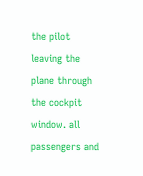the pilot leaving the plane through the cockpit window. all passengers and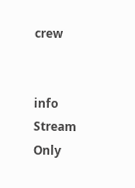crew


info Stream Only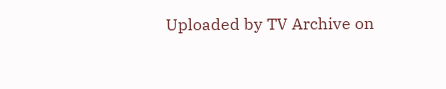Uploaded by TV Archive on